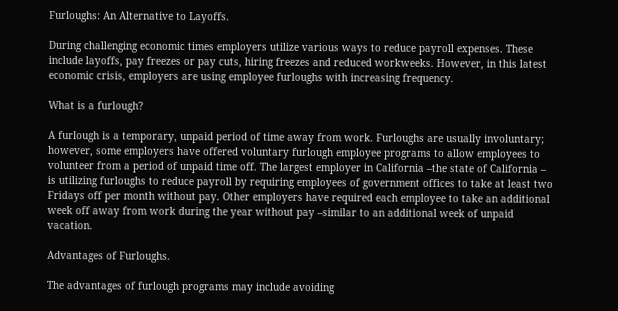Furloughs: An Alternative to Layoffs.

During challenging economic times employers utilize various ways to reduce payroll expenses. These include layoffs, pay freezes or pay cuts, hiring freezes and reduced workweeks. However, in this latest economic crisis, employers are using employee furloughs with increasing frequency.

What is a furlough?

A furlough is a temporary, unpaid period of time away from work. Furloughs are usually involuntary; however, some employers have offered voluntary furlough employee programs to allow employees to volunteer from a period of unpaid time off. The largest employer in California –the state of California – is utilizing furloughs to reduce payroll by requiring employees of government offices to take at least two Fridays off per month without pay. Other employers have required each employee to take an additional week off away from work during the year without pay –similar to an additional week of unpaid vacation.

Advantages of Furloughs.

The advantages of furlough programs may include avoiding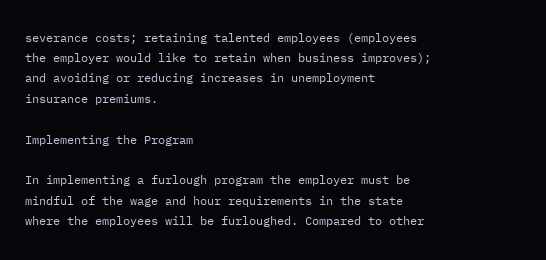severance costs; retaining talented employees (employees the employer would like to retain when business improves); and avoiding or reducing increases in unemployment insurance premiums.

Implementing the Program

In implementing a furlough program the employer must be mindful of the wage and hour requirements in the state where the employees will be furloughed. Compared to other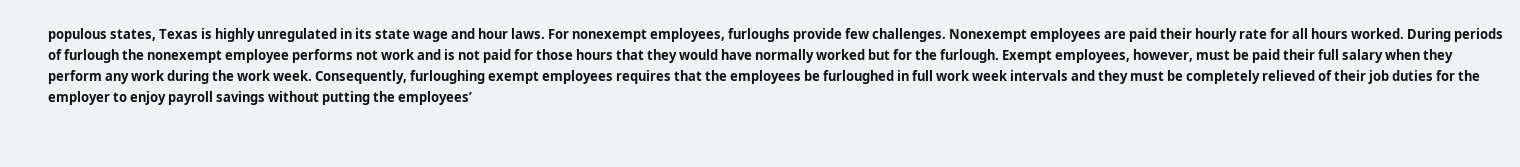populous states, Texas is highly unregulated in its state wage and hour laws. For nonexempt employees, furloughs provide few challenges. Nonexempt employees are paid their hourly rate for all hours worked. During periods of furlough the nonexempt employee performs not work and is not paid for those hours that they would have normally worked but for the furlough. Exempt employees, however, must be paid their full salary when they perform any work during the work week. Consequently, furloughing exempt employees requires that the employees be furloughed in full work week intervals and they must be completely relieved of their job duties for the employer to enjoy payroll savings without putting the employees’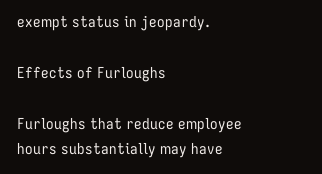exempt status in jeopardy.

Effects of Furloughs

Furloughs that reduce employee hours substantially may have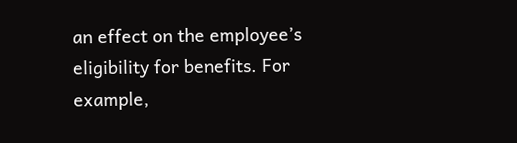an effect on the employee’s eligibility for benefits. For example,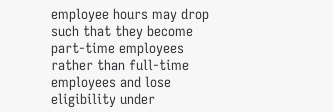employee hours may drop such that they become part-time employees rather than full-time employees and lose eligibility under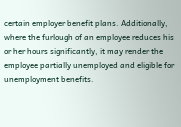certain employer benefit plans. Additionally, where the furlough of an employee reduces his or her hours significantly, it may render the employee partially unemployed and eligible for unemployment benefits.